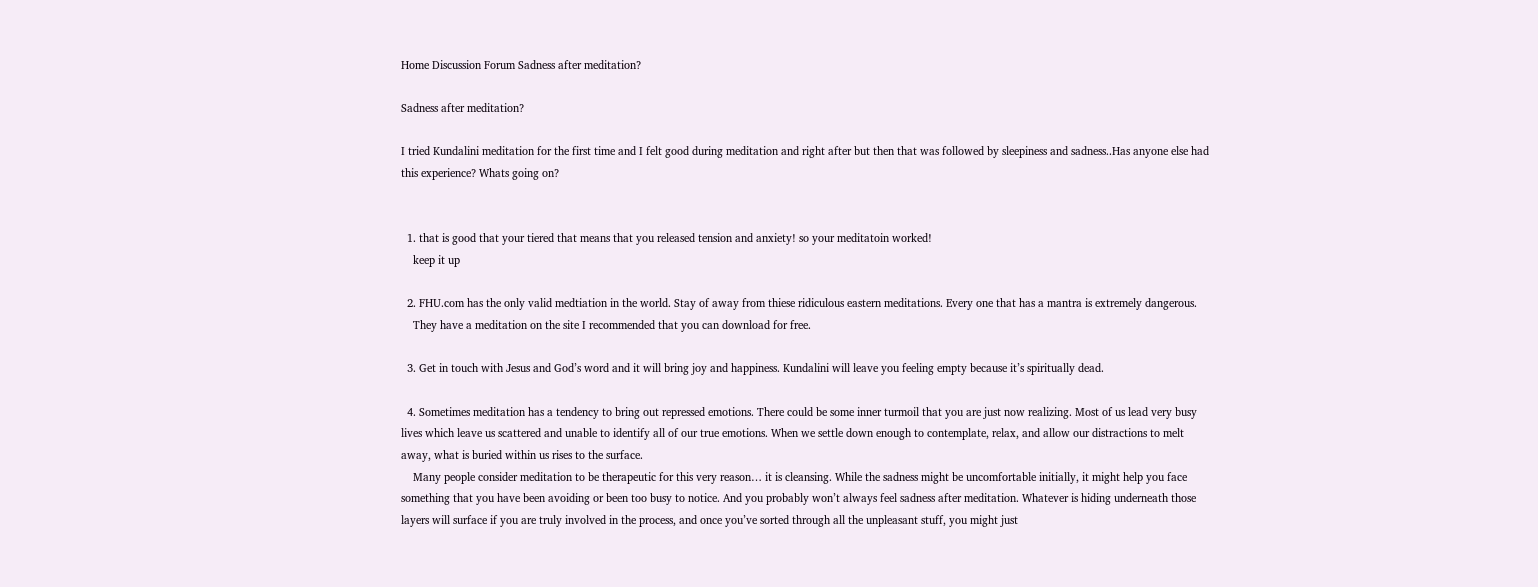Home Discussion Forum Sadness after meditation?

Sadness after meditation?

I tried Kundalini meditation for the first time and I felt good during meditation and right after but then that was followed by sleepiness and sadness..Has anyone else had this experience? Whats going on?


  1. that is good that your tiered that means that you released tension and anxiety! so your meditatoin worked!
    keep it up

  2. FHU.com has the only valid medtiation in the world. Stay of away from thiese ridiculous eastern meditations. Every one that has a mantra is extremely dangerous.
    They have a meditation on the site I recommended that you can download for free.

  3. Get in touch with Jesus and God’s word and it will bring joy and happiness. Kundalini will leave you feeling empty because it’s spiritually dead.

  4. Sometimes meditation has a tendency to bring out repressed emotions. There could be some inner turmoil that you are just now realizing. Most of us lead very busy lives which leave us scattered and unable to identify all of our true emotions. When we settle down enough to contemplate, relax, and allow our distractions to melt away, what is buried within us rises to the surface.
    Many people consider meditation to be therapeutic for this very reason… it is cleansing. While the sadness might be uncomfortable initially, it might help you face something that you have been avoiding or been too busy to notice. And you probably won’t always feel sadness after meditation. Whatever is hiding underneath those layers will surface if you are truly involved in the process, and once you’ve sorted through all the unpleasant stuff, you might just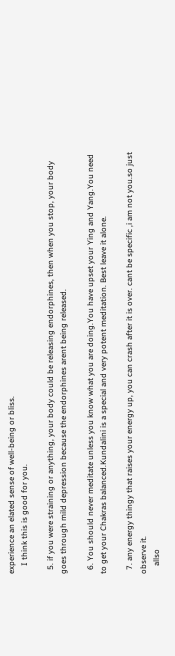experience an elated sense of well-being or bliss.
    I think this is good for you.

  5. if you were straining or anything, your body could be releasing endorphines, then when you stop, your body goes through mild depression because the endorphines arent being released.

  6. You should never meditate unless you know what you are doing.You have upset your Ying and Yang.You need to get your Chakras balanced.Kundalini is a special and very potent meditation. Best leave it alone.

  7. any energy thingy that raises your energy up, you can crash after it is over. cant be specific ,i am not you.so just observe it.
    allso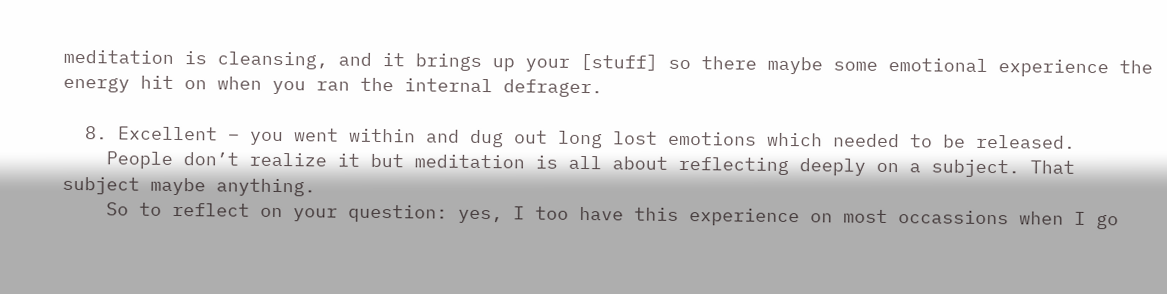meditation is cleansing, and it brings up your [stuff] so there maybe some emotional experience the energy hit on when you ran the internal defrager.

  8. Excellent – you went within and dug out long lost emotions which needed to be released.
    People don’t realize it but meditation is all about reflecting deeply on a subject. That subject maybe anything.
    So to reflect on your question: yes, I too have this experience on most occassions when I go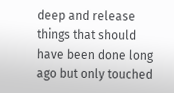deep and release things that should have been done long ago but only touched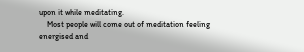upon it while meditating.
    Most people will come out of meditation feeling energised and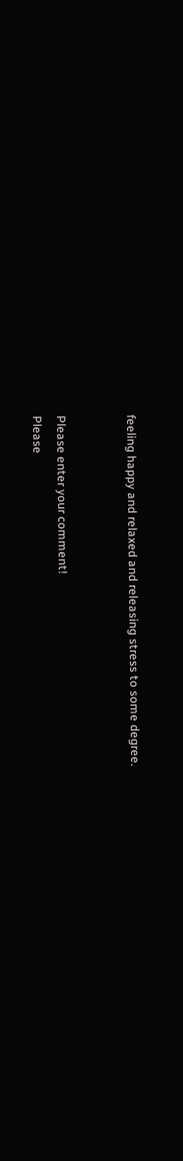feeling happy and relaxed and releasing stress to some degree.


Please enter your comment!
Please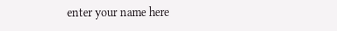enter your name here